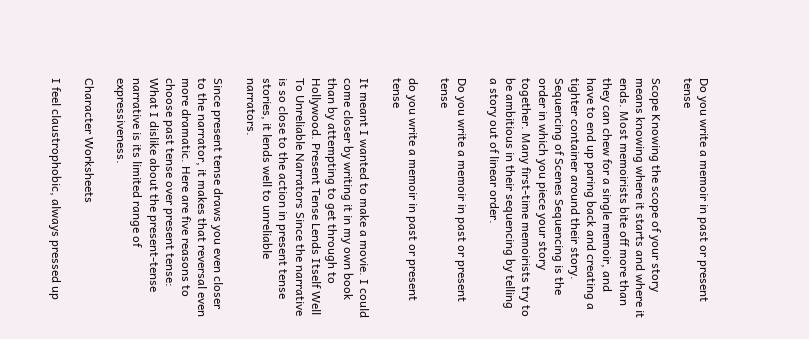Do you write a memoir in past or present tense

Scope Knowing the scope of your story means knowing where it starts and where it ends. Most memoirists bite off more than they can chew for a single memoir, and have to end up paring back and creating a tighter container around their story. Sequencing of Scenes Sequencing is the order in which you piece your story together. Many first-time memoirists try to be ambitious in their sequencing by telling a story out of linear order.

Do you write a memoir in past or present tense

do you write a memoir in past or present tense

It meant I wanted to make a movie. I could come closer by writing it in my own book than by attempting to get through to Hollywood. Present Tense Lends Itself Well To Unreliable Narrators Since the narrative is so close to the action in present tense stories, it lends well to unreliable narrators.

Since present tense draws you even closer to the narrator, it makes that reversal even more dramatic. Here are five reasons to choose past tense over present tense: What I dislike about the present-tense narrative is its limited range of expressiveness.

Character Worksheets

I feel claustrophobic, always pressed up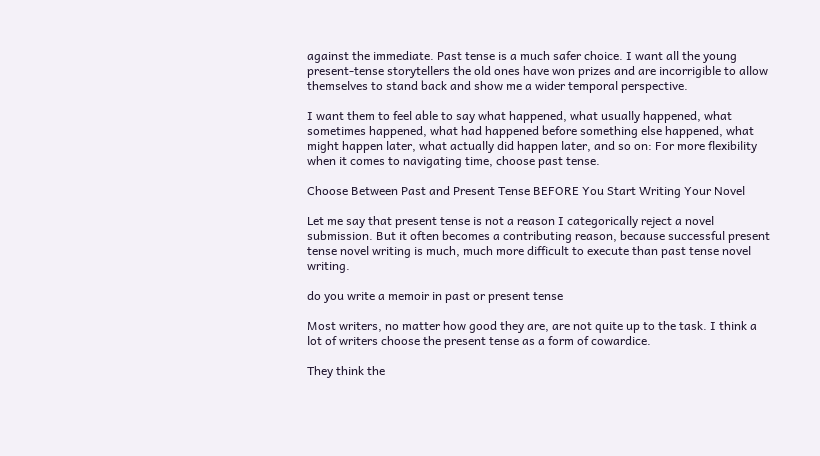against the immediate. Past tense is a much safer choice. I want all the young present-tense storytellers the old ones have won prizes and are incorrigible to allow themselves to stand back and show me a wider temporal perspective.

I want them to feel able to say what happened, what usually happened, what sometimes happened, what had happened before something else happened, what might happen later, what actually did happen later, and so on: For more flexibility when it comes to navigating time, choose past tense.

Choose Between Past and Present Tense BEFORE You Start Writing Your Novel

Let me say that present tense is not a reason I categorically reject a novel submission. But it often becomes a contributing reason, because successful present tense novel writing is much, much more difficult to execute than past tense novel writing.

do you write a memoir in past or present tense

Most writers, no matter how good they are, are not quite up to the task. I think a lot of writers choose the present tense as a form of cowardice.

They think the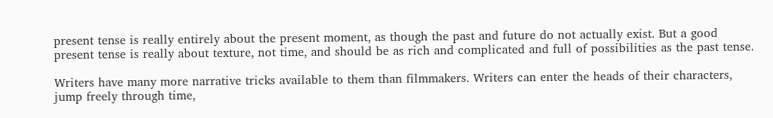present tense is really entirely about the present moment, as though the past and future do not actually exist. But a good present tense is really about texture, not time, and should be as rich and complicated and full of possibilities as the past tense.

Writers have many more narrative tricks available to them than filmmakers. Writers can enter the heads of their characters, jump freely through time,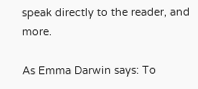speak directly to the reader, and more.

As Emma Darwin says: To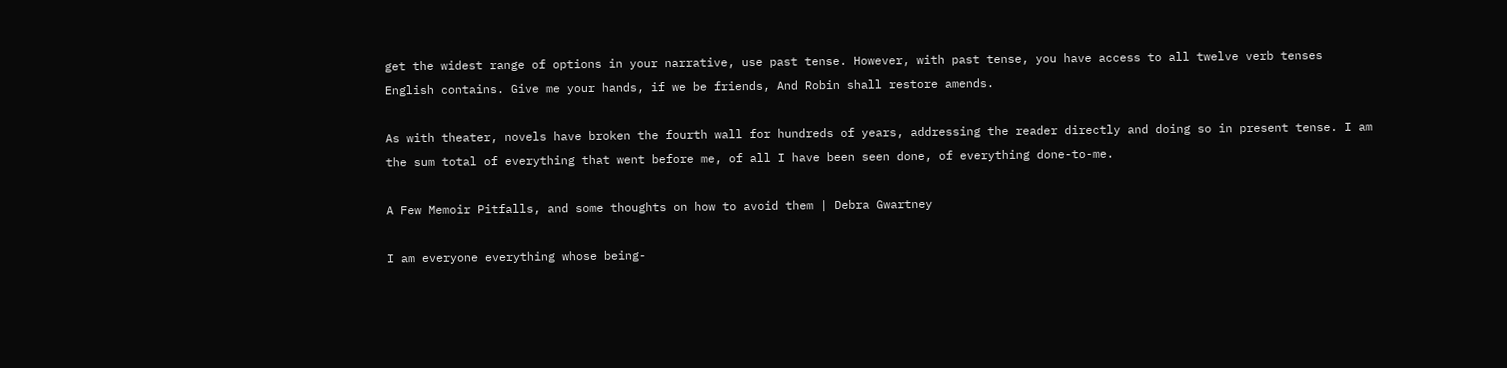get the widest range of options in your narrative, use past tense. However, with past tense, you have access to all twelve verb tenses English contains. Give me your hands, if we be friends, And Robin shall restore amends.

As with theater, novels have broken the fourth wall for hundreds of years, addressing the reader directly and doing so in present tense. I am the sum total of everything that went before me, of all I have been seen done, of everything done-to-me.

A Few Memoir Pitfalls, and some thoughts on how to avoid them | Debra Gwartney

I am everyone everything whose being-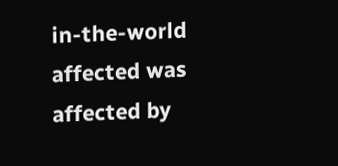in-the-world affected was affected by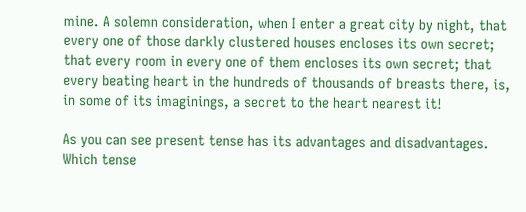mine. A solemn consideration, when I enter a great city by night, that every one of those darkly clustered houses encloses its own secret; that every room in every one of them encloses its own secret; that every beating heart in the hundreds of thousands of breasts there, is, in some of its imaginings, a secret to the heart nearest it!

As you can see present tense has its advantages and disadvantages. Which tense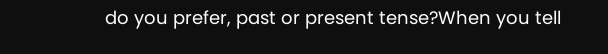do you prefer, past or present tense?When you tell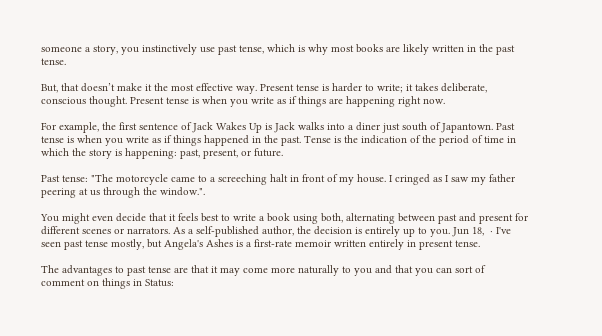someone a story, you instinctively use past tense, which is why most books are likely written in the past tense.

But, that doesn’t make it the most effective way. Present tense is harder to write; it takes deliberate, conscious thought. Present tense is when you write as if things are happening right now.

For example, the first sentence of Jack Wakes Up is Jack walks into a diner just south of Japantown. Past tense is when you write as if things happened in the past. Tense is the indication of the period of time in which the story is happening: past, present, or future.

Past tense: "The motorcycle came to a screeching halt in front of my house. I cringed as I saw my father peering at us through the window.".

You might even decide that it feels best to write a book using both, alternating between past and present for different scenes or narrators. As a self-published author, the decision is entirely up to you. Jun 18,  · I've seen past tense mostly, but Angela's Ashes is a first-rate memoir written entirely in present tense.

The advantages to past tense are that it may come more naturally to you and that you can sort of comment on things in Status: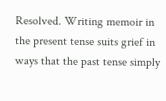Resolved. Writing memoir in the present tense suits grief in ways that the past tense simply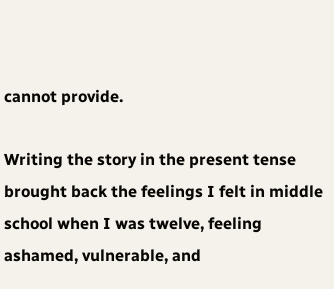cannot provide.

Writing the story in the present tense brought back the feelings I felt in middle school when I was twelve, feeling ashamed, vulnerable, and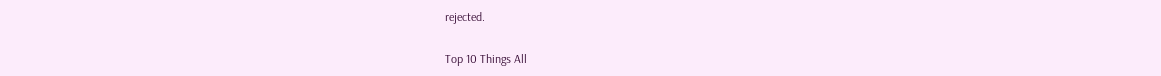rejected.

Top 10 Things All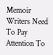Memoir Writers Need To Pay Attention To